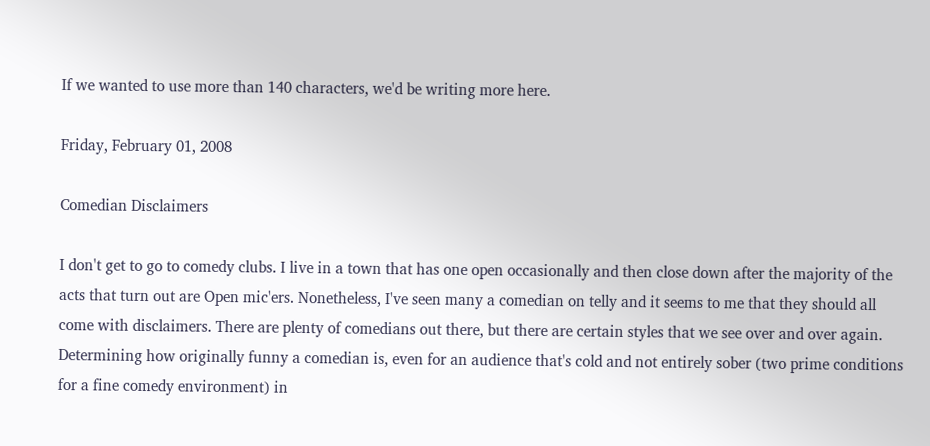If we wanted to use more than 140 characters, we'd be writing more here.

Friday, February 01, 2008

Comedian Disclaimers

I don't get to go to comedy clubs. I live in a town that has one open occasionally and then close down after the majority of the acts that turn out are Open mic'ers. Nonetheless, I've seen many a comedian on telly and it seems to me that they should all come with disclaimers. There are plenty of comedians out there, but there are certain styles that we see over and over again. Determining how originally funny a comedian is, even for an audience that's cold and not entirely sober (two prime conditions for a fine comedy environment) in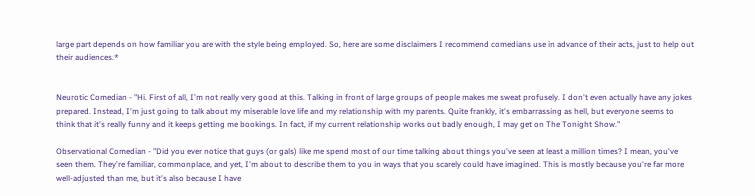large part depends on how familiar you are with the style being employed. So, here are some disclaimers I recommend comedians use in advance of their acts, just to help out their audiences.*


Neurotic Comedian - "Hi. First of all, I'm not really very good at this. Talking in front of large groups of people makes me sweat profusely. I don't even actually have any jokes prepared. Instead, I'm just going to talk about my miserable love life and my relationship with my parents. Quite frankly, it's embarrassing as hell, but everyone seems to think that it's really funny and it keeps getting me bookings. In fact, if my current relationship works out badly enough, I may get on The Tonight Show."

Observational Comedian - "Did you ever notice that guys (or gals) like me spend most of our time talking about things you've seen at least a million times? I mean, you've seen them. They're familiar, commonplace, and yet, I'm about to describe them to you in ways that you scarely could have imagined. This is mostly because you're far more well-adjusted than me, but it's also because I have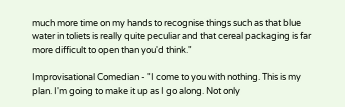much more time on my hands to recognise things such as that blue water in toliets is really quite peculiar and that cereal packaging is far more difficult to open than you'd think."

Improvisational Comedian - "I come to you with nothing. This is my plan. I'm going to make it up as I go along. Not only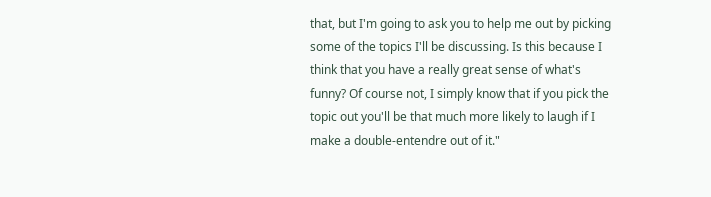that, but I'm going to ask you to help me out by picking some of the topics I'll be discussing. Is this because I think that you have a really great sense of what's funny? Of course not, I simply know that if you pick the topic out you'll be that much more likely to laugh if I make a double-entendre out of it."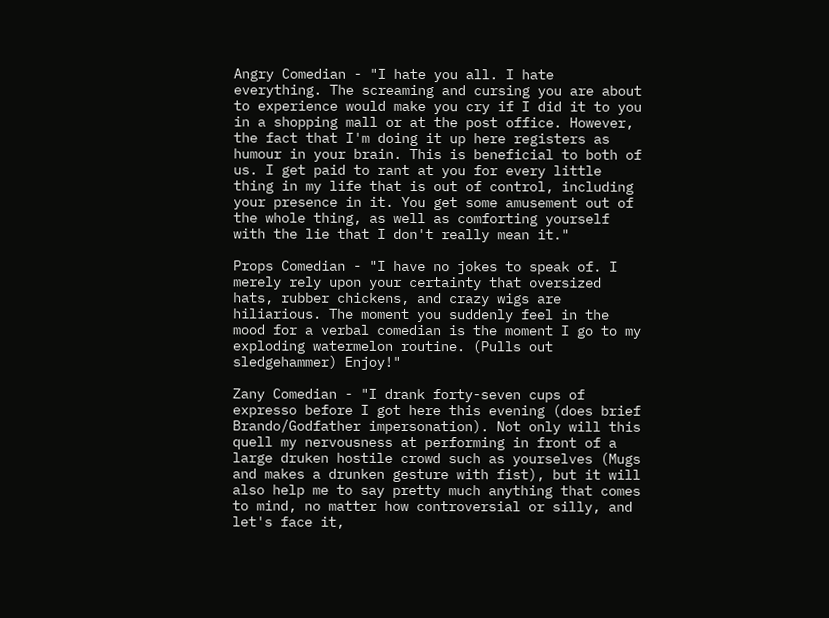Angry Comedian - "I hate you all. I hate everything. The screaming and cursing you are about to experience would make you cry if I did it to you in a shopping mall or at the post office. However, the fact that I'm doing it up here registers as humour in your brain. This is beneficial to both of us. I get paid to rant at you for every little thing in my life that is out of control, including your presence in it. You get some amusement out of the whole thing, as well as comforting yourself with the lie that I don't really mean it."

Props Comedian - "I have no jokes to speak of. I merely rely upon your certainty that oversized hats, rubber chickens, and crazy wigs are hiliarious. The moment you suddenly feel in the mood for a verbal comedian is the moment I go to my exploding watermelon routine. (Pulls out sledgehammer) Enjoy!"

Zany Comedian - "I drank forty-seven cups of expresso before I got here this evening (does brief Brando/Godfather impersonation). Not only will this quell my nervousness at performing in front of a large druken hostile crowd such as yourselves (Mugs and makes a drunken gesture with fist), but it will also help me to say pretty much anything that comes to mind, no matter how controversial or silly, and let's face it,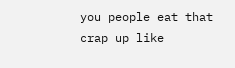you people eat that crap up like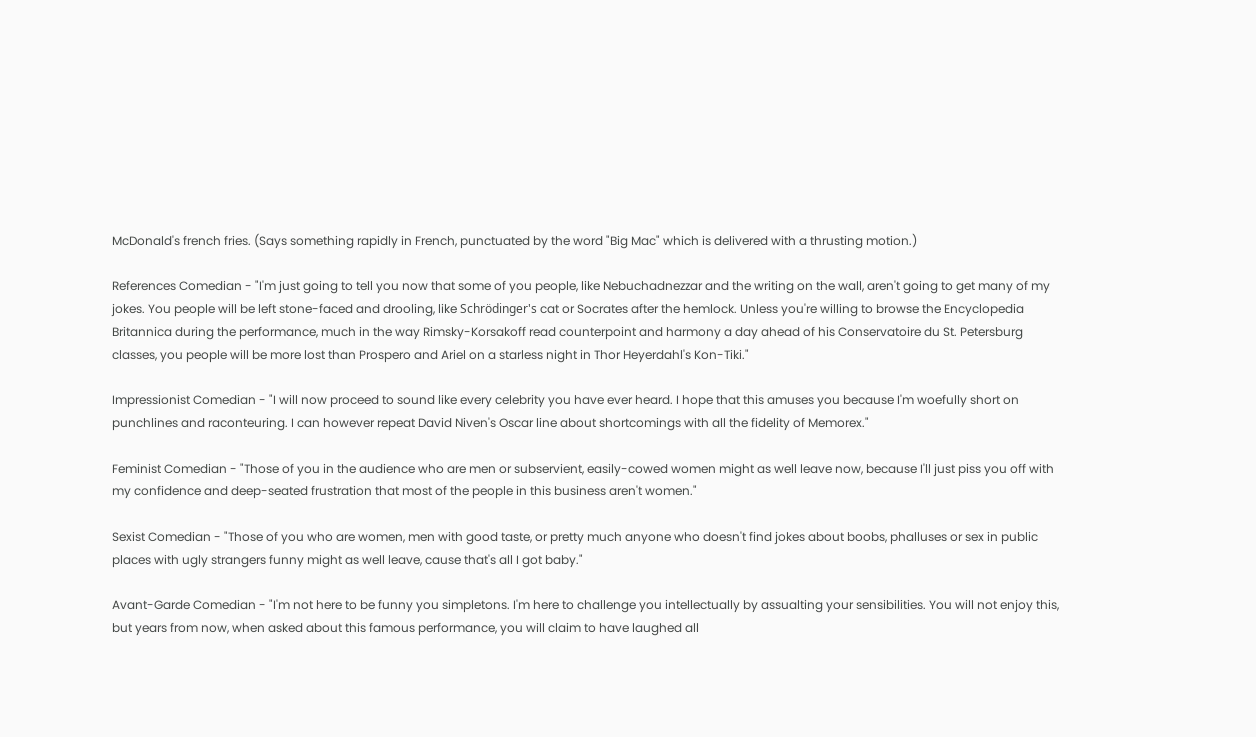McDonald's french fries. (Says something rapidly in French, punctuated by the word "Big Mac" which is delivered with a thrusting motion.)

References Comedian - "I'm just going to tell you now that some of you people, like Nebuchadnezzar and the writing on the wall, aren't going to get many of my jokes. You people will be left stone-faced and drooling, like Schrödinger's cat or Socrates after the hemlock. Unless you're willing to browse the Encyclopedia Britannica during the performance, much in the way Rimsky-Korsakoff read counterpoint and harmony a day ahead of his Conservatoire du St. Petersburg classes, you people will be more lost than Prospero and Ariel on a starless night in Thor Heyerdahl's Kon-Tiki."

Impressionist Comedian - "I will now proceed to sound like every celebrity you have ever heard. I hope that this amuses you because I'm woefully short on punchlines and raconteuring. I can however repeat David Niven's Oscar line about shortcomings with all the fidelity of Memorex."

Feminist Comedian - "Those of you in the audience who are men or subservient, easily-cowed women might as well leave now, because I'll just piss you off with my confidence and deep-seated frustration that most of the people in this business aren't women."

Sexist Comedian - "Those of you who are women, men with good taste, or pretty much anyone who doesn't find jokes about boobs, phalluses or sex in public places with ugly strangers funny might as well leave, cause that's all I got baby."

Avant-Garde Comedian - "I'm not here to be funny you simpletons. I'm here to challenge you intellectually by assualting your sensibilities. You will not enjoy this, but years from now, when asked about this famous performance, you will claim to have laughed all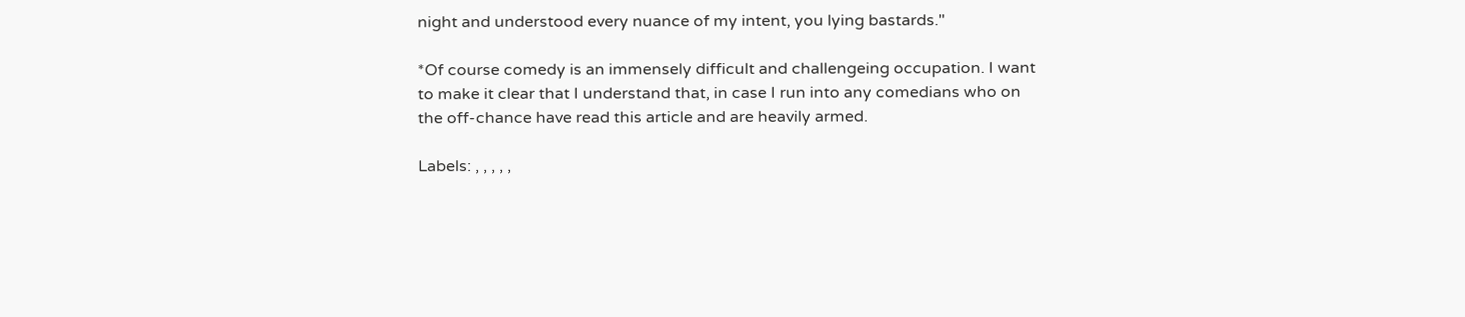night and understood every nuance of my intent, you lying bastards."

*Of course comedy is an immensely difficult and challengeing occupation. I want to make it clear that I understand that, in case I run into any comedians who on the off-chance have read this article and are heavily armed.

Labels: , , , , ,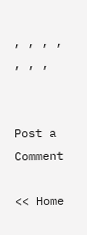, , , , , , ,


Post a Comment

<< Home